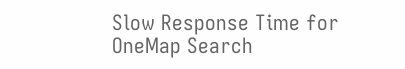Slow Response Time for OneMap Search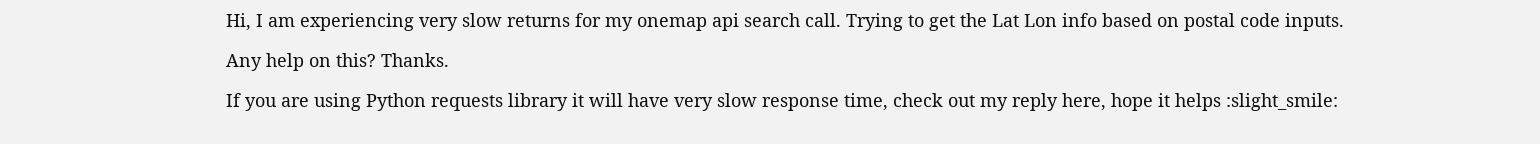Hi, I am experiencing very slow returns for my onemap api search call. Trying to get the Lat Lon info based on postal code inputs.

Any help on this? Thanks.

If you are using Python requests library it will have very slow response time, check out my reply here, hope it helps :slight_smile: